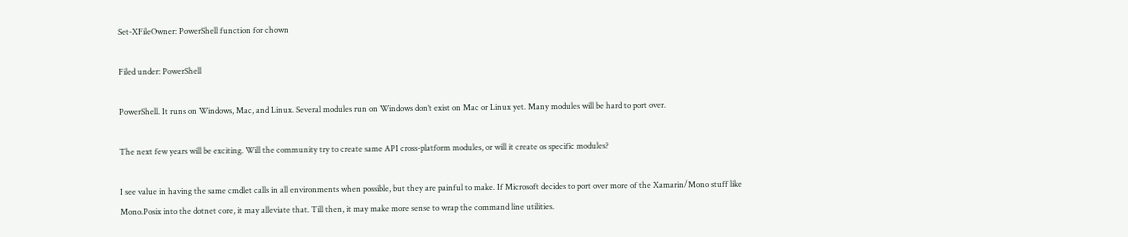Set-XFileOwner: PowerShell function for chown

Filed under: PowerShell

PowerShell. It runs on Windows, Mac, and Linux. Several modules run on Windows don’t exist on Mac or Linux yet. Many modules will be hard to port over.

The next few years will be exciting. Will the community try to create same API cross-platform modules, or will it create os specific modules?

I see value in having the same cmdlet calls in all environments when possible, but they are painful to make. If Microsoft decides to port over more of the Xamarin/Mono stuff like Mono.Posix into the dotnet core, it may alleviate that. Till then, it may make more sense to wrap the command line utilities.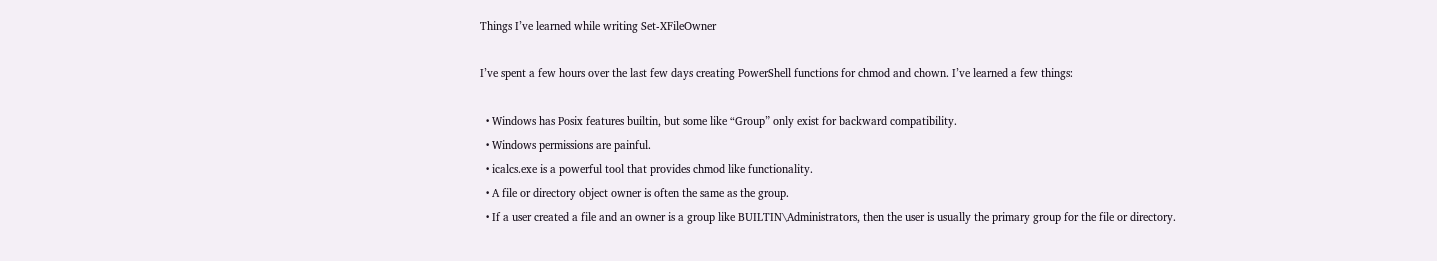Things I’ve learned while writing Set-XFileOwner

I’ve spent a few hours over the last few days creating PowerShell functions for chmod and chown. I’ve learned a few things:

  • Windows has Posix features builtin, but some like “Group” only exist for backward compatibility.
  • Windows permissions are painful.
  • icalcs.exe is a powerful tool that provides chmod like functionality.
  • A file or directory object owner is often the same as the group.
  • If a user created a file and an owner is a group like BUILTIN\Administrators, then the user is usually the primary group for the file or directory.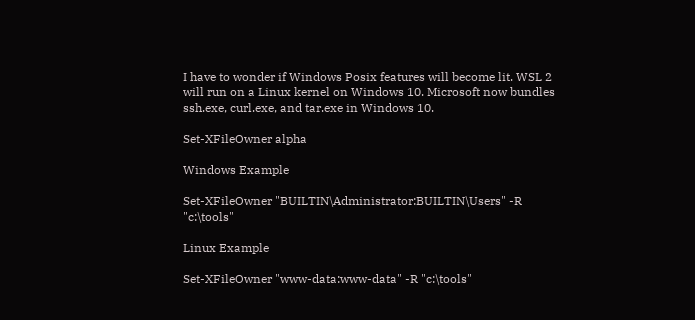I have to wonder if Windows Posix features will become lit. WSL 2 will run on a Linux kernel on Windows 10. Microsoft now bundles ssh.exe, curl.exe, and tar.exe in Windows 10.

Set-XFileOwner alpha

Windows Example

Set-XFileOwner "BUILTIN\Administrator:BUILTIN\Users" -R "c:\tools"

Linux Example

Set-XFileOwner "www-data:www-data" -R "c:\tools"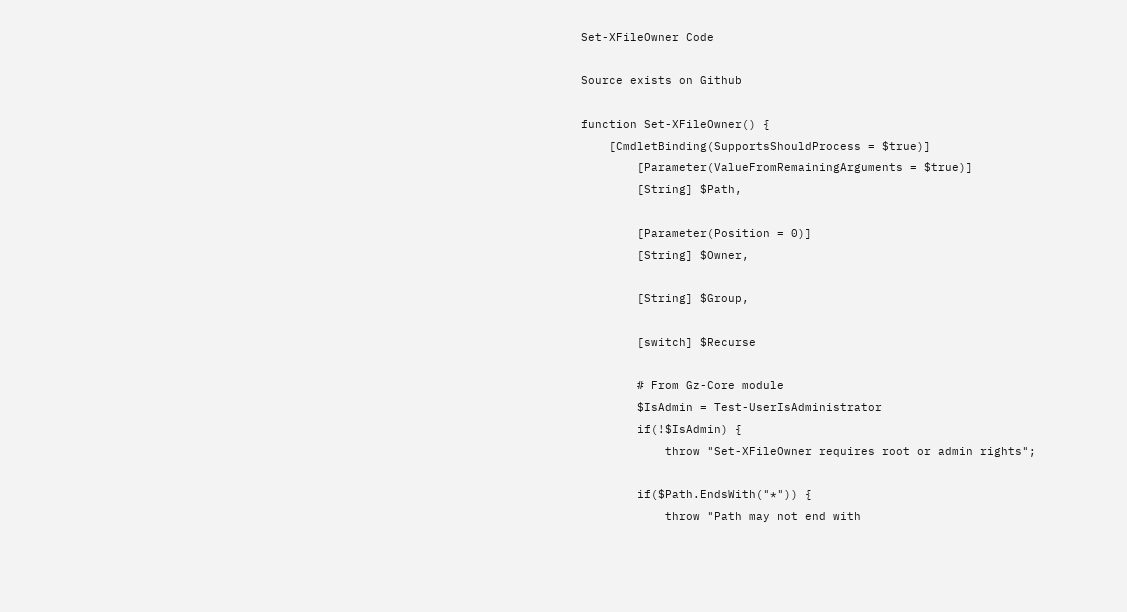Set-XFileOwner Code

Source exists on Github

function Set-XFileOwner() {
    [CmdletBinding(SupportsShouldProcess = $true)]
        [Parameter(ValueFromRemainingArguments = $true)]
        [String] $Path,

        [Parameter(Position = 0)]
        [String] $Owner,

        [String] $Group,

        [switch] $Recurse

        # From Gz-Core module
        $IsAdmin = Test-UserIsAdministrator
        if(!$IsAdmin) {
            throw "Set-XFileOwner requires root or admin rights";

        if($Path.EndsWith("*")) {
            throw "Path may not end with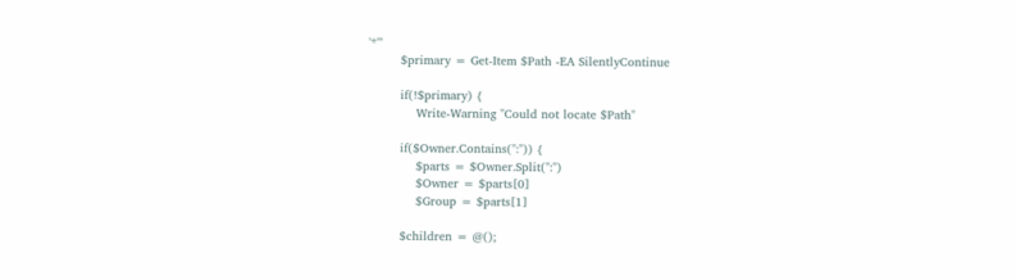'*'"
        $primary = Get-Item $Path -EA SilentlyContinue

        if(!$primary) {
            Write-Warning "Could not locate $Path"

        if($Owner.Contains(":")) {
            $parts = $Owner.Split(":")
            $Owner = $parts[0]
            $Group = $parts[1]

        $children = @();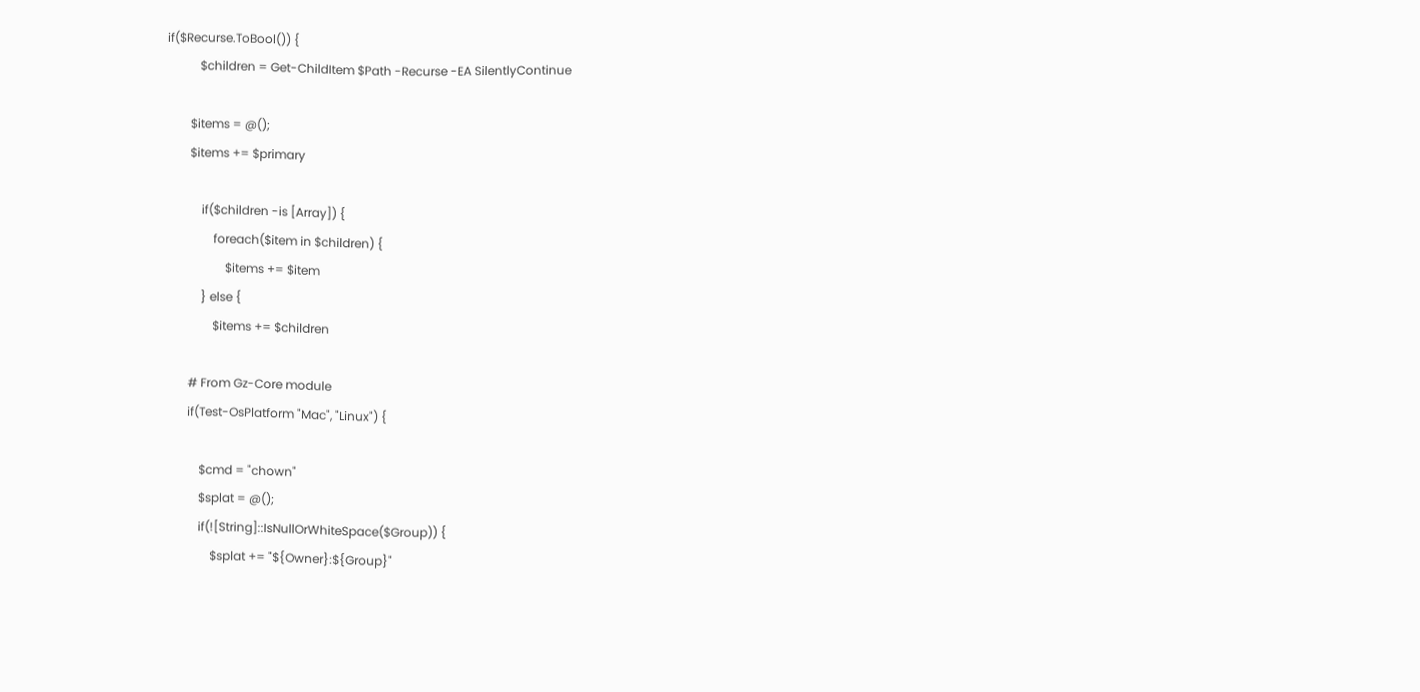if($Recurse.ToBool()) {
           $children = Get-ChildItem $Path -Recurse -EA SilentlyContinue

        $items = @();
        $items += $primary

            if($children -is [Array]) {
                foreach($item in $children) {
                    $items += $item
            } else {
                $items += $children

        # From Gz-Core module
        if(Test-OsPlatform "Mac", "Linux") {

            $cmd = "chown"
            $splat = @();
            if(![String]::IsNullOrWhiteSpace($Group)) {
                $splat += "${Owner}:${Group}"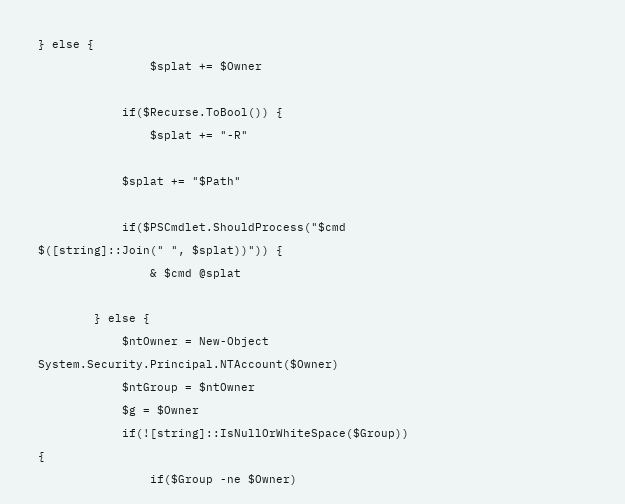} else {
                $splat += $Owner

            if($Recurse.ToBool()) {
                $splat += "-R"

            $splat += "$Path"

            if($PSCmdlet.ShouldProcess("$cmd $([string]::Join(" ", $splat))")) {
                & $cmd @splat

        } else {
            $ntOwner = New-Object  System.Security.Principal.NTAccount($Owner)
            $ntGroup = $ntOwner
            $g = $Owner
            if(![string]::IsNullOrWhiteSpace($Group)) {
                if($Group -ne $Owner)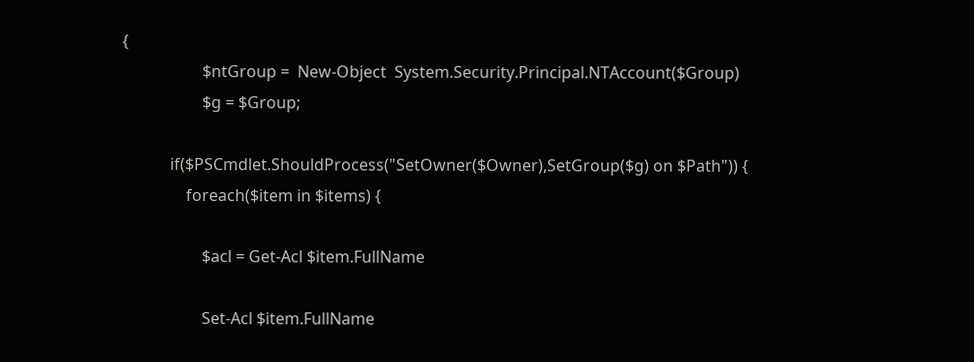{
                    $ntGroup =  New-Object  System.Security.Principal.NTAccount($Group)
                    $g = $Group;

            if($PSCmdlet.ShouldProcess("SetOwner($Owner),SetGroup($g) on $Path")) {
                foreach($item in $items) {

                    $acl = Get-Acl $item.FullName

                    Set-Acl $item.FullName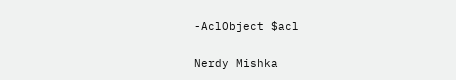-AclObject $acl

Nerdy Mishka